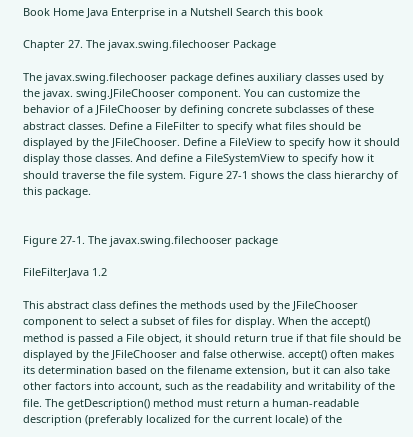Book Home Java Enterprise in a Nutshell Search this book

Chapter 27. The javax.swing.filechooser Package

The javax.swing.filechooser package defines auxiliary classes used by the javax. swing.JFileChooser component. You can customize the behavior of a JFileChooser by defining concrete subclasses of these abstract classes. Define a FileFilter to specify what files should be displayed by the JFileChooser. Define a FileView to specify how it should display those classes. And define a FileSystemView to specify how it should traverse the file system. Figure 27-1 shows the class hierarchy of this package.


Figure 27-1. The javax.swing.filechooser package

FileFilterJava 1.2

This abstract class defines the methods used by the JFileChooser component to select a subset of files for display. When the accept() method is passed a File object, it should return true if that file should be displayed by the JFileChooser and false otherwise. accept() often makes its determination based on the filename extension, but it can also take other factors into account, such as the readability and writability of the file. The getDescription() method must return a human-readable description (preferably localized for the current locale) of the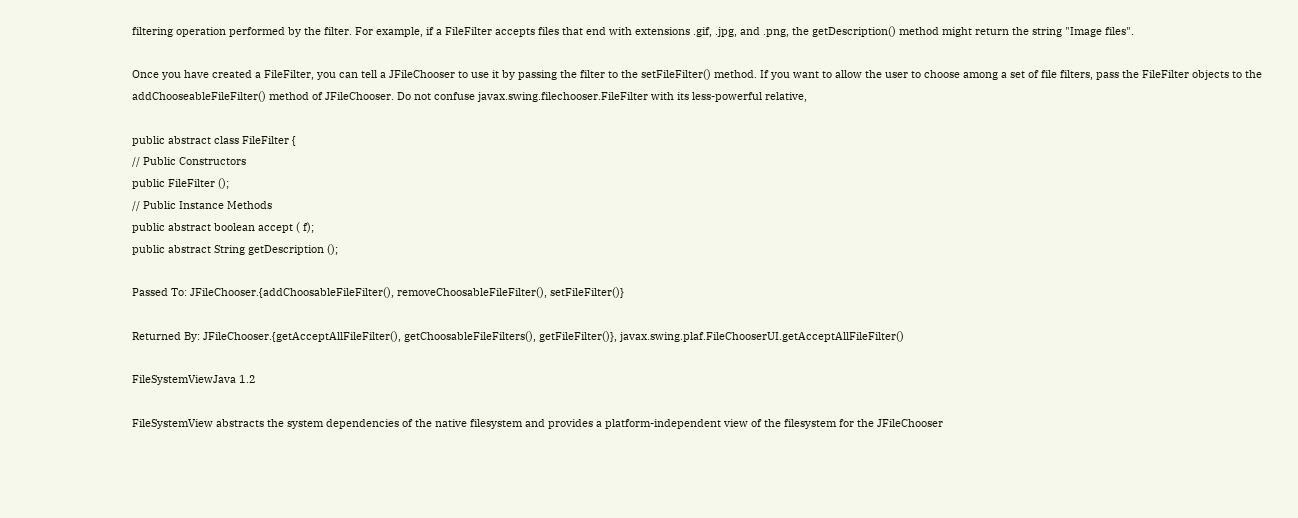filtering operation performed by the filter. For example, if a FileFilter accepts files that end with extensions .gif, .jpg, and .png, the getDescription() method might return the string "Image files".

Once you have created a FileFilter, you can tell a JFileChooser to use it by passing the filter to the setFileFilter() method. If you want to allow the user to choose among a set of file filters, pass the FileFilter objects to the addChooseableFileFilter() method of JFileChooser. Do not confuse javax.swing.filechooser.FileFilter with its less-powerful relative,

public abstract class FileFilter {
// Public Constructors
public FileFilter ();
// Public Instance Methods
public abstract boolean accept ( f);
public abstract String getDescription ();

Passed To: JFileChooser.{addChoosableFileFilter(), removeChoosableFileFilter(), setFileFilter()}

Returned By: JFileChooser.{getAcceptAllFileFilter(), getChoosableFileFilters(), getFileFilter()}, javax.swing.plaf.FileChooserUI.getAcceptAllFileFilter()

FileSystemViewJava 1.2

FileSystemView abstracts the system dependencies of the native filesystem and provides a platform-independent view of the filesystem for the JFileChooser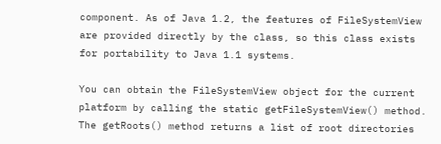component. As of Java 1.2, the features of FileSystemView are provided directly by the class, so this class exists for portability to Java 1.1 systems.

You can obtain the FileSystemView object for the current platform by calling the static getFileSystemView() method. The getRoots() method returns a list of root directories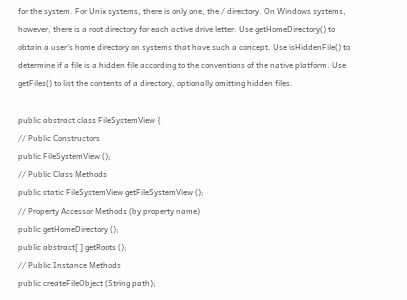for the system. For Unix systems, there is only one, the / directory. On Windows systems, however, there is a root directory for each active drive letter. Use getHomeDirectory() to obtain a user's home directory on systems that have such a concept. Use isHiddenFile() to determine if a file is a hidden file according to the conventions of the native platform. Use getFiles() to list the contents of a directory, optionally omitting hidden files.

public abstract class FileSystemView {
// Public Constructors
public FileSystemView ();
// Public Class Methods
public static FileSystemView getFileSystemView ();
// Property Accessor Methods (by property name)
public getHomeDirectory ();
public abstract[ ] getRoots ();
// Public Instance Methods
public createFileObject (String path);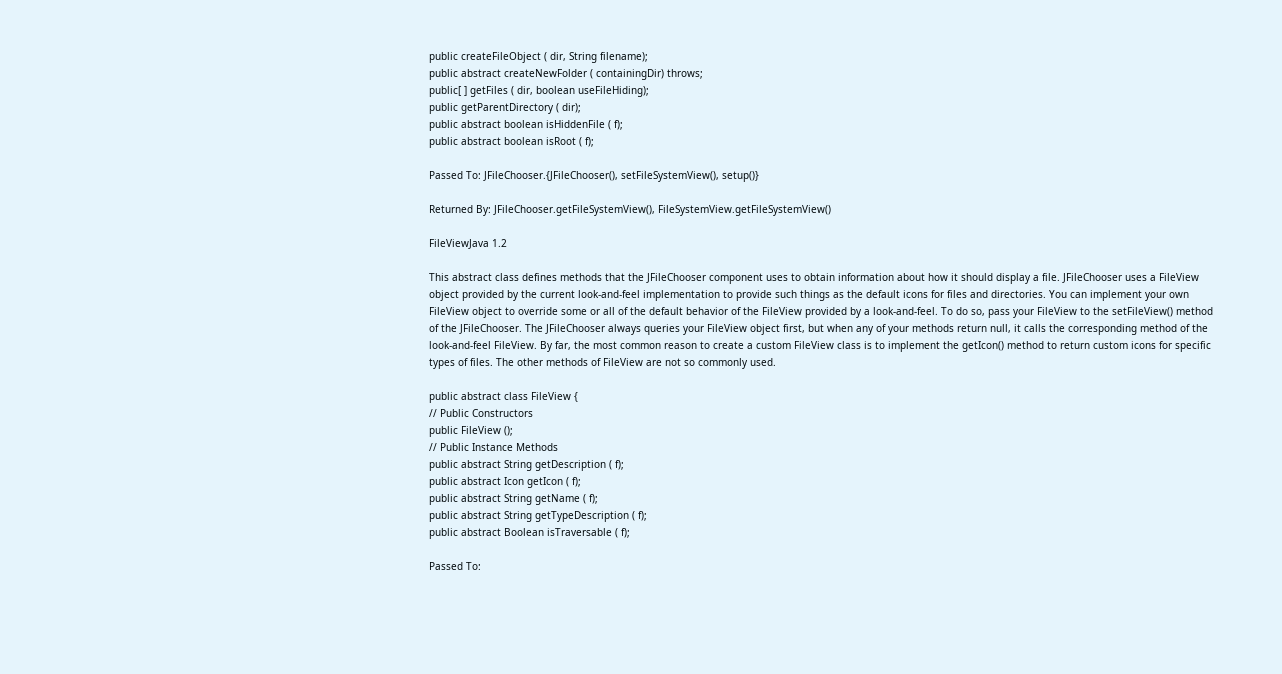public createFileObject ( dir, String filename);
public abstract createNewFolder ( containingDir) throws;
public[ ] getFiles ( dir, boolean useFileHiding);
public getParentDirectory ( dir);
public abstract boolean isHiddenFile ( f);
public abstract boolean isRoot ( f);

Passed To: JFileChooser.{JFileChooser(), setFileSystemView(), setup()}

Returned By: JFileChooser.getFileSystemView(), FileSystemView.getFileSystemView()

FileViewJava 1.2

This abstract class defines methods that the JFileChooser component uses to obtain information about how it should display a file. JFileChooser uses a FileView object provided by the current look-and-feel implementation to provide such things as the default icons for files and directories. You can implement your own FileView object to override some or all of the default behavior of the FileView provided by a look-and-feel. To do so, pass your FileView to the setFileView() method of the JFileChooser. The JFileChooser always queries your FileView object first, but when any of your methods return null, it calls the corresponding method of the look-and-feel FileView. By far, the most common reason to create a custom FileView class is to implement the getIcon() method to return custom icons for specific types of files. The other methods of FileView are not so commonly used.

public abstract class FileView {
// Public Constructors
public FileView ();
// Public Instance Methods
public abstract String getDescription ( f);
public abstract Icon getIcon ( f);
public abstract String getName ( f);
public abstract String getTypeDescription ( f);
public abstract Boolean isTraversable ( f);

Passed To: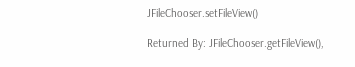JFileChooser.setFileView()

Returned By: JFileChooser.getFileView(),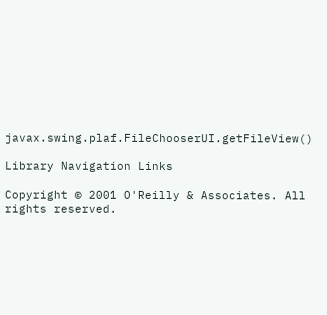javax.swing.plaf.FileChooserUI.getFileView()

Library Navigation Links

Copyright © 2001 O'Reilly & Associates. All rights reserved.